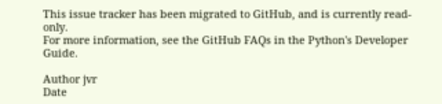This issue tracker has been migrated to GitHub, and is currently read-only.
For more information, see the GitHub FAQs in the Python's Developer Guide.

Author jvr
Date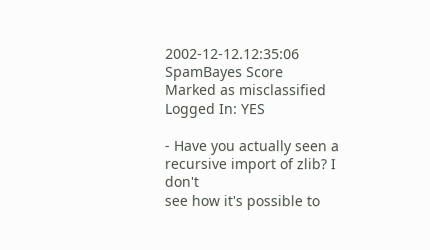2002-12-12.12:35:06
SpamBayes Score
Marked as misclassified
Logged In: YES

- Have you actually seen a recursive import of zlib? I don't
see how it's possible to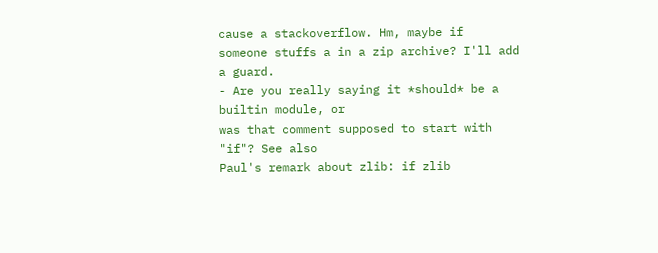cause a stackoverflow. Hm, maybe if
someone stuffs a in a zip archive? I'll add a guard.
- Are you really saying it *should* be a builtin module, or
was that comment supposed to start with "if"? See also
Paul's remark about zlib: if zlib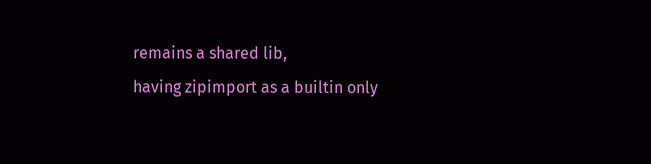remains a shared lib,
having zipimport as a builtin only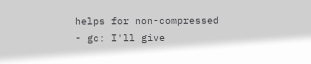helps for non-compressed
- gc: I'll give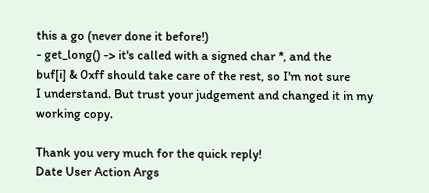this a go (never done it before!)
- get_long() -> it's called with a signed char *, and the
buf[i] & 0xff should take care of the rest, so I'm not sure
I understand. But trust your judgement and changed it in my
working copy.

Thank you very much for the quick reply!
Date User Action Args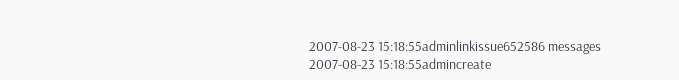2007-08-23 15:18:55adminlinkissue652586 messages
2007-08-23 15:18:55admincreate